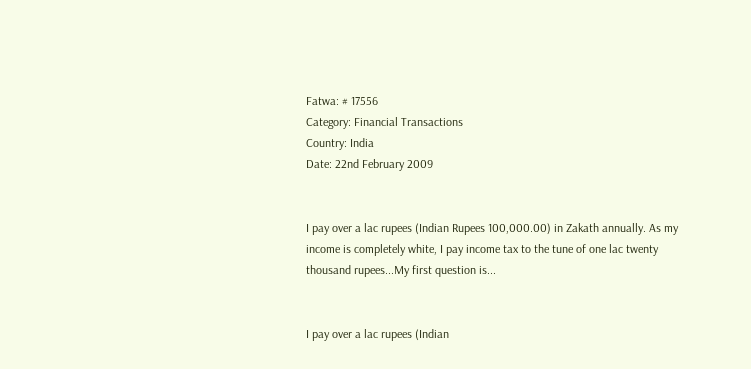Fatwa: # 17556
Category: Financial Transactions
Country: India
Date: 22nd February 2009


I pay over a lac rupees (Indian Rupees 100,000.00) in Zakath annually. As my income is completely white, I pay income tax to the tune of one lac twenty thousand rupees...My first question is...


I pay over a lac rupees (Indian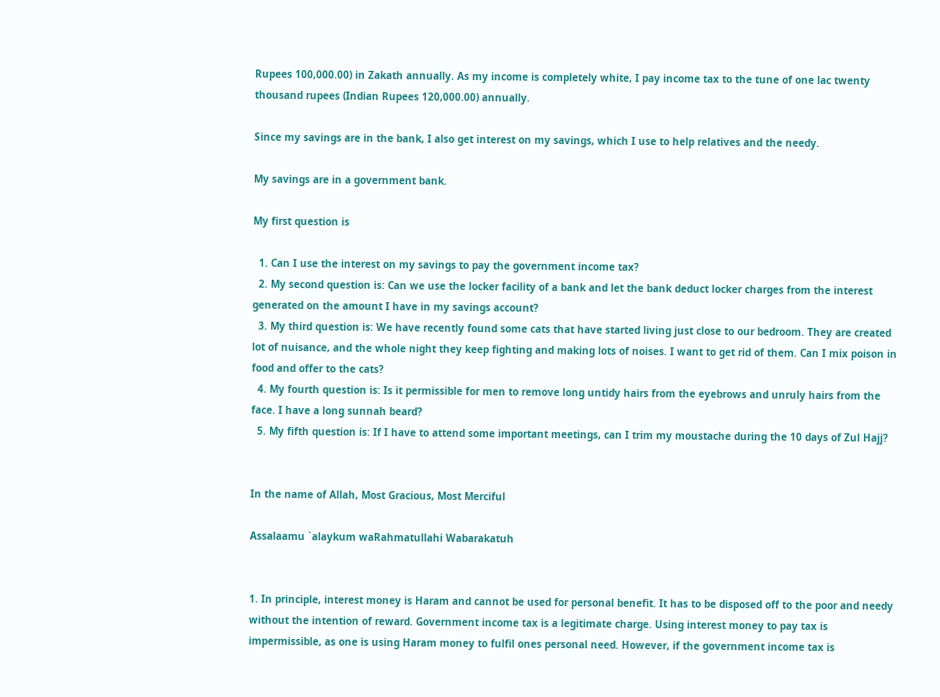Rupees 100,000.00) in Zakath annually. As my income is completely white, I pay income tax to the tune of one lac twenty thousand rupees (Indian Rupees 120,000.00) annually.

Since my savings are in the bank, I also get interest on my savings, which I use to help relatives and the needy.

My savings are in a government bank.

My first question is

  1. Can I use the interest on my savings to pay the government income tax?
  2. My second question is: Can we use the locker facility of a bank and let the bank deduct locker charges from the interest generated on the amount I have in my savings account?
  3. My third question is: We have recently found some cats that have started living just close to our bedroom. They are created lot of nuisance, and the whole night they keep fighting and making lots of noises. I want to get rid of them. Can I mix poison in food and offer to the cats?
  4. My fourth question is: Is it permissible for men to remove long untidy hairs from the eyebrows and unruly hairs from the face. I have a long sunnah beard?
  5. My fifth question is: If I have to attend some important meetings, can I trim my moustache during the 10 days of Zul Hajj?


In the name of Allah, Most Gracious, Most Merciful

Assalaamu `alaykum waRahmatullahi Wabarakatuh


1. In principle, interest money is Haram and cannot be used for personal benefit. It has to be disposed off to the poor and needy without the intention of reward. Government income tax is a legitimate charge. Using interest money to pay tax is impermissible, as one is using Haram money to fulfil ones personal need. However, if the government income tax is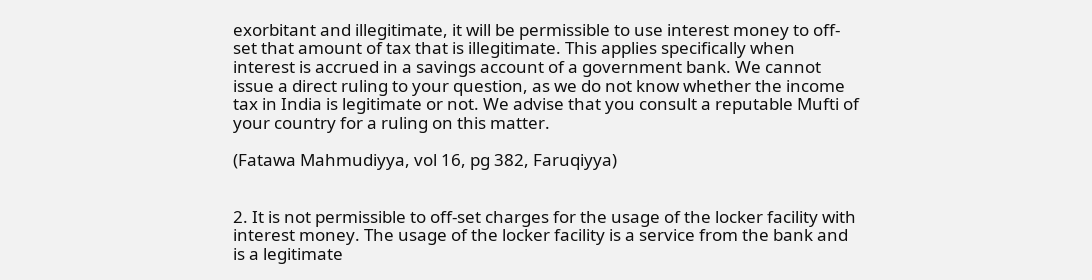exorbitant and illegitimate, it will be permissible to use interest money to off-set that amount of tax that is illegitimate. This applies specifically when interest is accrued in a savings account of a government bank. We cannot issue a direct ruling to your question, as we do not know whether the income tax in India is legitimate or not. We advise that you consult a reputable Mufti of your country for a ruling on this matter.

(Fatawa Mahmudiyya, vol 16, pg 382, Faruqiyya)


2. It is not permissible to off-set charges for the usage of the locker facility with interest money. The usage of the locker facility is a service from the bank and is a legitimate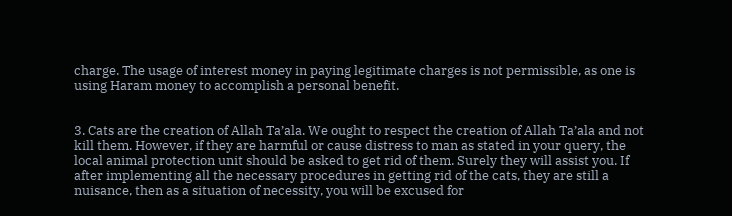charge. The usage of interest money in paying legitimate charges is not permissible, as one is using Haram money to accomplish a personal benefit.


3. Cats are the creation of Allah Ta’ala. We ought to respect the creation of Allah Ta’ala and not kill them. However, if they are harmful or cause distress to man as stated in your query, the local animal protection unit should be asked to get rid of them. Surely they will assist you. If after implementing all the necessary procedures in getting rid of the cats, they are still a nuisance, then as a situation of necessity, you will be excused for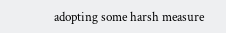adopting some harsh measure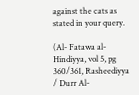against the cats as stated in your query.

(Al- Fatawa al-Hindiyya, vol 5, pg 360/361, Rasheediyya / Durr Al-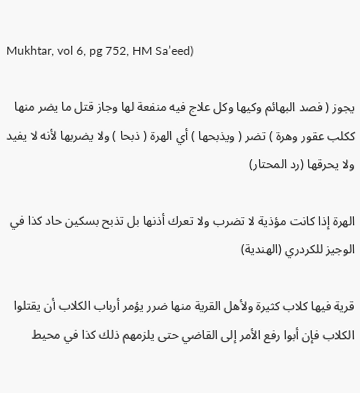Mukhtar, vol 6, pg 752, HM Sa’eed)

يجوز ( فصد البهائم وكيها وكل علاج فيه منفعة لها وجاز قتل ما يضر منها ككلب عقور وهرة ) تضر ( ويذبحها ) أي الهرة ( ذبحا ) ولا يضربها لأنه لا يفيد ولا يحرقها (رد المحتار)

الهرة إذا كانت مؤذية لا تضرب ولا تعرك أذنها بل تذبح بسكين حاد كذا في الوجيز للكردري (الهندية)

قرية فيها كلاب كثيرة ولأهل القرية منها ضرر يؤمر أرباب الكلاب أن يقتلوا الكلاب فإن أبوا رفع الأمر إلى القاضي حتى يلزمهم ذلك كذا في محيط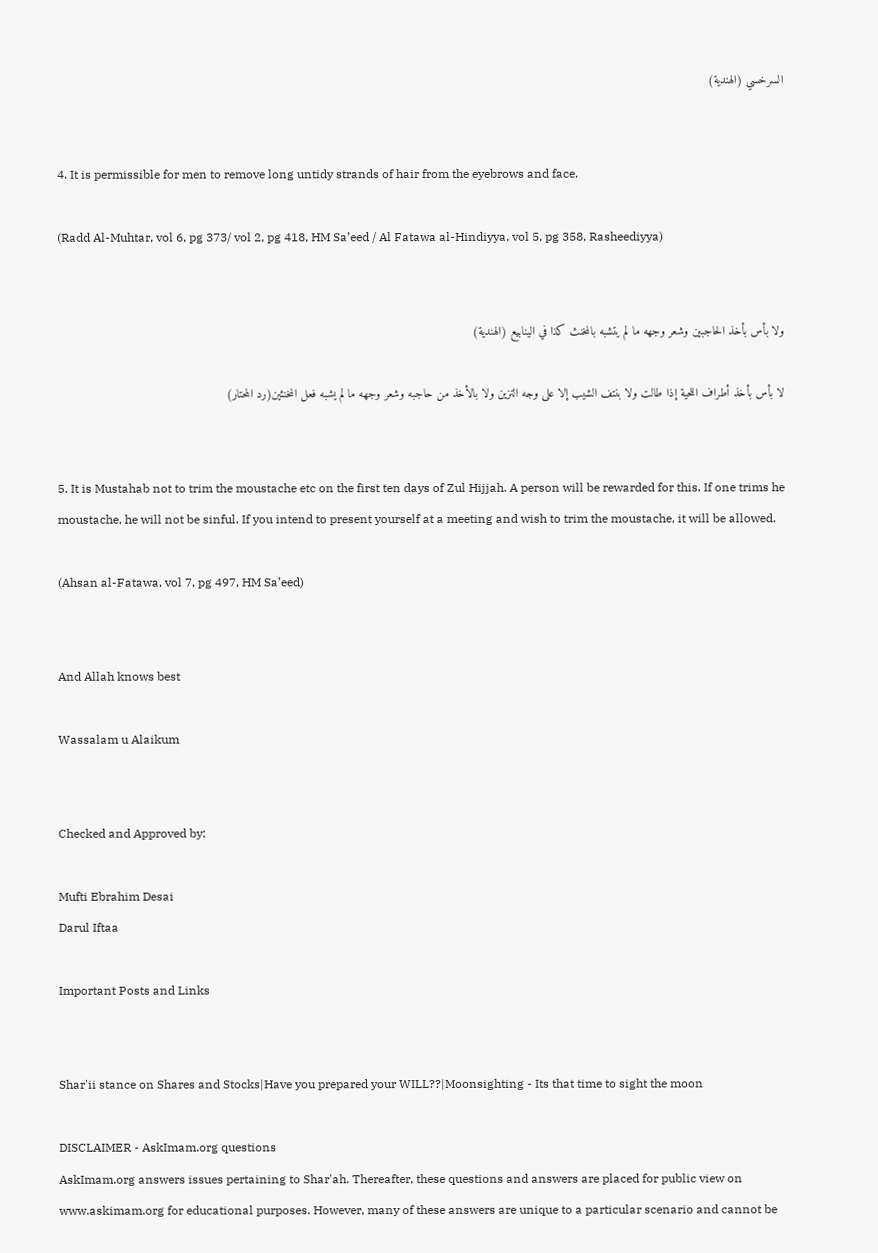السرخسي (الهندية)


4. It is permissible for men to remove long untidy strands of hair from the eyebrows and face.

(Radd Al-Muhtar, vol 6, pg 373/ vol 2, pg 418, HM Sa’eed / Al Fatawa al-Hindiyya, vol 5, pg 358, Rasheediyya)


ولا بأس بأخذ الحاجبين وشعر وجهه ما لم يتشبه بالمخنث كذا في الينابيع (الهندية)

لا بأس بأخذ أطراف اللحية إذا طالت ولا بنتف الشيب إلا على وجه التزين ولا بالأخذ من حاجبه وشعر وجهه ما لم يشبه فعل المخنثين(رد المحتار)


5. It is Mustahab not to trim the moustache etc on the first ten days of Zul Hijjah. A person will be rewarded for this. If one trims he moustache, he will not be sinful. If you intend to present yourself at a meeting and wish to trim the moustache, it will be allowed.

(Ahsan al-Fatawa, vol 7, pg 497, HM Sa’eed)


And Allah knows best

Wassalam u Alaikum


Checked and Approved by:

Mufti Ebrahim Desai
Darul Iftaa

Important Posts and Links


Shar'ii stance on Shares and Stocks|Have you prepared your WILL??|Moonsighting - Its that time to sight the moon

DISCLAIMER - AskImam.org questions
AskImam.org answers issues pertaining to Shar'ah. Thereafter, these questions and answers are placed for public view on www.askimam.org for educational purposes. However, many of these answers are unique to a particular scenario and cannot be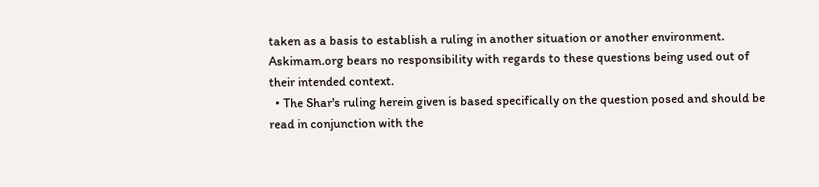taken as a basis to establish a ruling in another situation or another environment. Askimam.org bears no responsibility with regards to these questions being used out of their intended context.
  • The Shar's ruling herein given is based specifically on the question posed and should be read in conjunction with the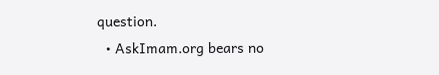question.
  • AskImam.org bears no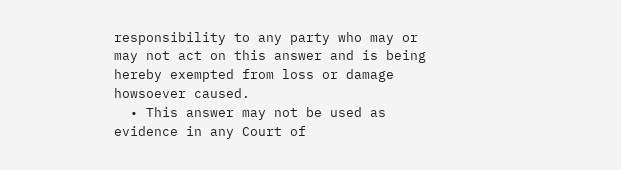responsibility to any party who may or may not act on this answer and is being hereby exempted from loss or damage howsoever caused.
  • This answer may not be used as evidence in any Court of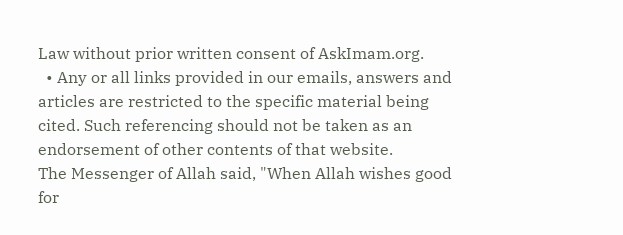Law without prior written consent of AskImam.org.
  • Any or all links provided in our emails, answers and articles are restricted to the specific material being cited. Such referencing should not be taken as an endorsement of other contents of that website.
The Messenger of Allah said, "When Allah wishes good for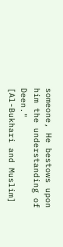someone, He bestows upon him the understanding of Deen."
[Al-Bukhari and Muslim]